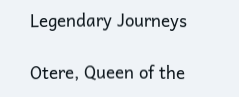Legendary Journeys

Otere, Queen of the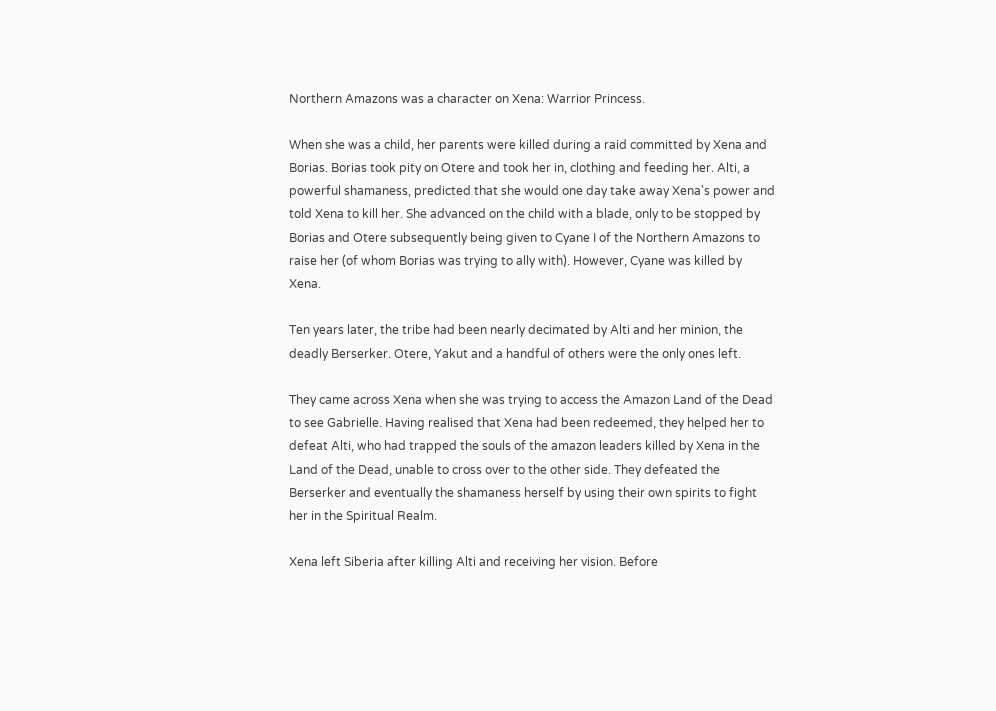Northern Amazons was a character on Xena: Warrior Princess.

When she was a child, her parents were killed during a raid committed by Xena and Borias. Borias took pity on Otere and took her in, clothing and feeding her. Alti, a powerful shamaness, predicted that she would one day take away Xena's power and told Xena to kill her. She advanced on the child with a blade, only to be stopped by Borias and Otere subsequently being given to Cyane I of the Northern Amazons to raise her (of whom Borias was trying to ally with). However, Cyane was killed by Xena.

Ten years later, the tribe had been nearly decimated by Alti and her minion, the deadly Berserker. Otere, Yakut and a handful of others were the only ones left.

They came across Xena when she was trying to access the Amazon Land of the Dead to see Gabrielle. Having realised that Xena had been redeemed, they helped her to defeat Alti, who had trapped the souls of the amazon leaders killed by Xena in the Land of the Dead, unable to cross over to the other side. They defeated the Berserker and eventually the shamaness herself by using their own spirits to fight her in the Spiritual Realm.

Xena left Siberia after killing Alti and receiving her vision. Before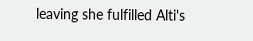leaving she fulfilled Alti's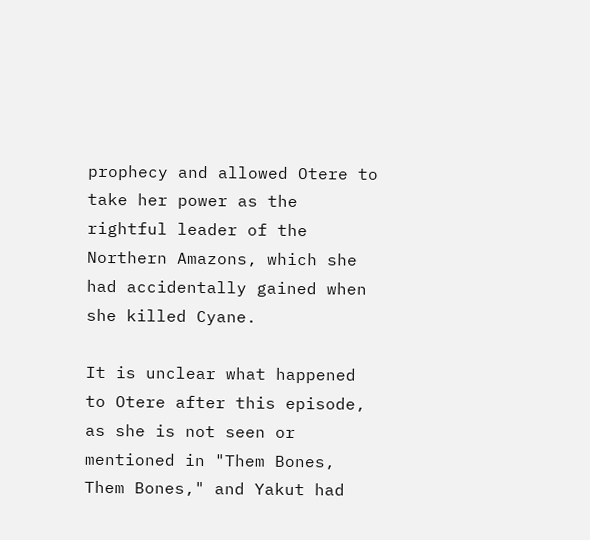prophecy and allowed Otere to take her power as the rightful leader of the Northern Amazons, which she had accidentally gained when she killed Cyane.

It is unclear what happened to Otere after this episode, as she is not seen or mentioned in "Them Bones, Them Bones," and Yakut had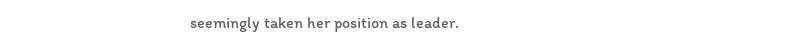seemingly taken her position as leader.